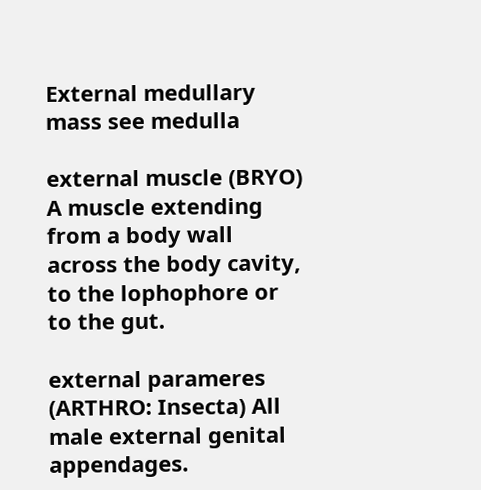External medullary mass see medulla

external muscle (BRYO) A muscle extending from a body wall across the body cavity, to the lophophore or to the gut.

external parameres (ARTHRO: Insecta) All male external genital appendages.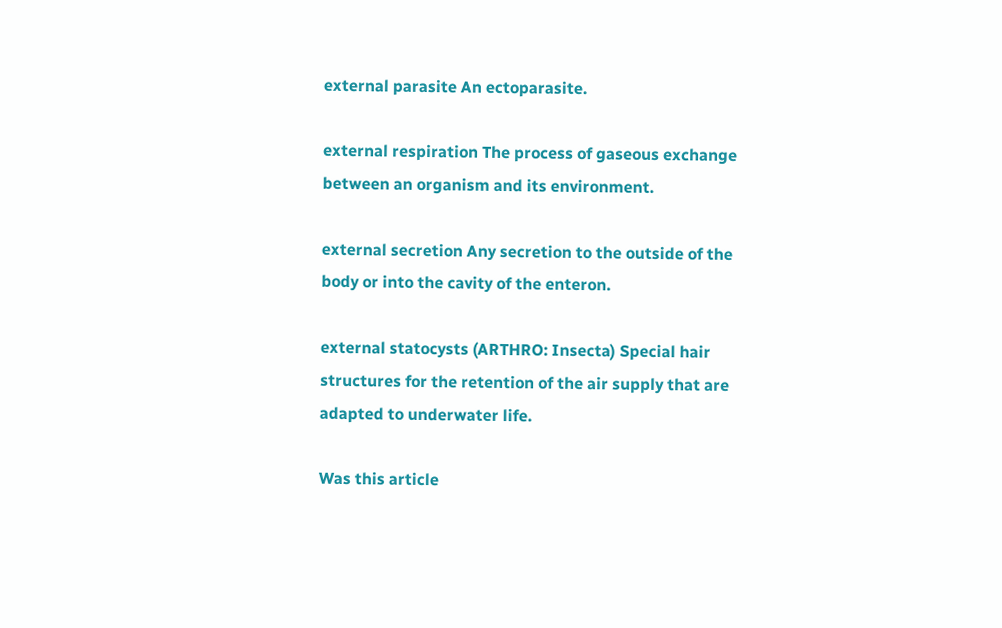external parasite An ectoparasite.

external respiration The process of gaseous exchange between an organism and its environment.

external secretion Any secretion to the outside of the body or into the cavity of the enteron.

external statocysts (ARTHRO: Insecta) Special hair structures for the retention of the air supply that are adapted to underwater life.

Was this article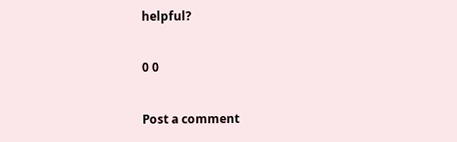helpful?

0 0

Post a comment